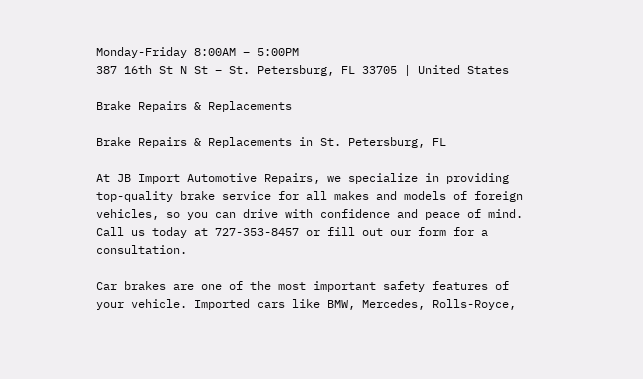Monday-Friday 8:00AM – 5:00PM
387 16th St N St – St. Petersburg, FL 33705 | United States

Brake Repairs & Replacements

Brake Repairs & Replacements in St. Petersburg, FL

At JB Import Automotive Repairs, we specialize in providing top-quality brake service for all makes and models of foreign vehicles, so you can drive with confidence and peace of mind. Call us today at 727-353-8457 or fill out our form for a consultation.

Car brakes are one of the most important safety features of your vehicle. Imported cars like BMW, Mercedes, Rolls-Royce,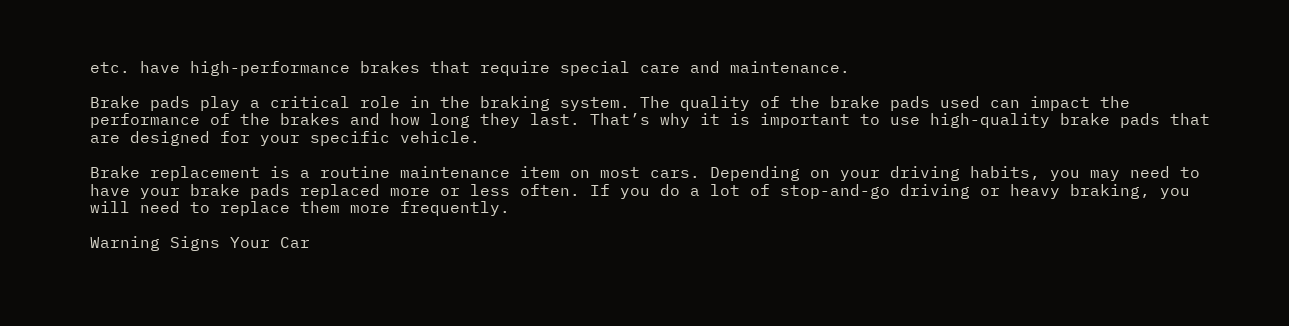etc. have high-performance brakes that require special care and maintenance.

Brake pads play a critical role in the braking system. The quality of the brake pads used can impact the performance of the brakes and how long they last. That’s why it is important to use high-quality brake pads that are designed for your specific vehicle.

Brake replacement is a routine maintenance item on most cars. Depending on your driving habits, you may need to have your brake pads replaced more or less often. If you do a lot of stop-and-go driving or heavy braking, you will need to replace them more frequently.

Warning Signs Your Car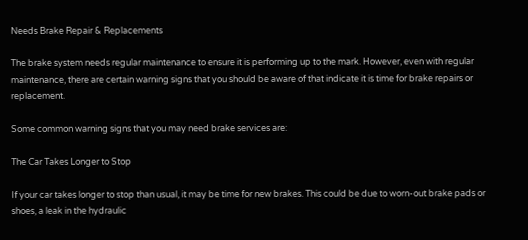Needs Brake Repair & Replacements

The brake system needs regular maintenance to ensure it is performing up to the mark. However, even with regular maintenance, there are certain warning signs that you should be aware of that indicate it is time for brake repairs or replacement.

Some common warning signs that you may need brake services are:

The Car Takes Longer to Stop

If your car takes longer to stop than usual, it may be time for new brakes. This could be due to worn-out brake pads or shoes, a leak in the hydraulic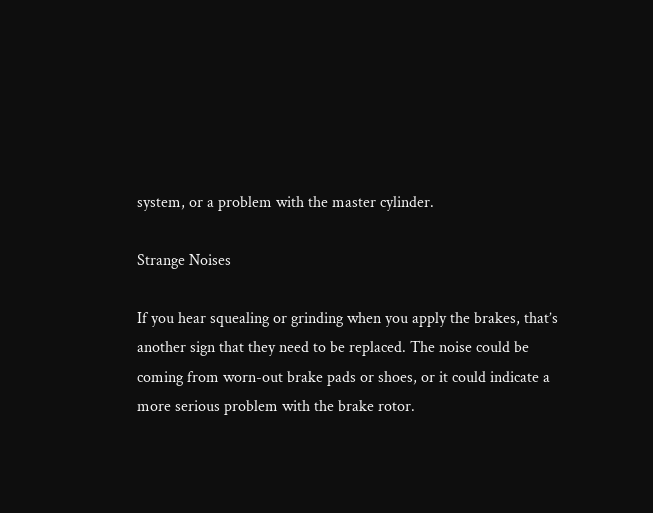system, or a problem with the master cylinder.

Strange Noises

If you hear squealing or grinding when you apply the brakes, that’s another sign that they need to be replaced. The noise could be coming from worn-out brake pads or shoes, or it could indicate a more serious problem with the brake rotor.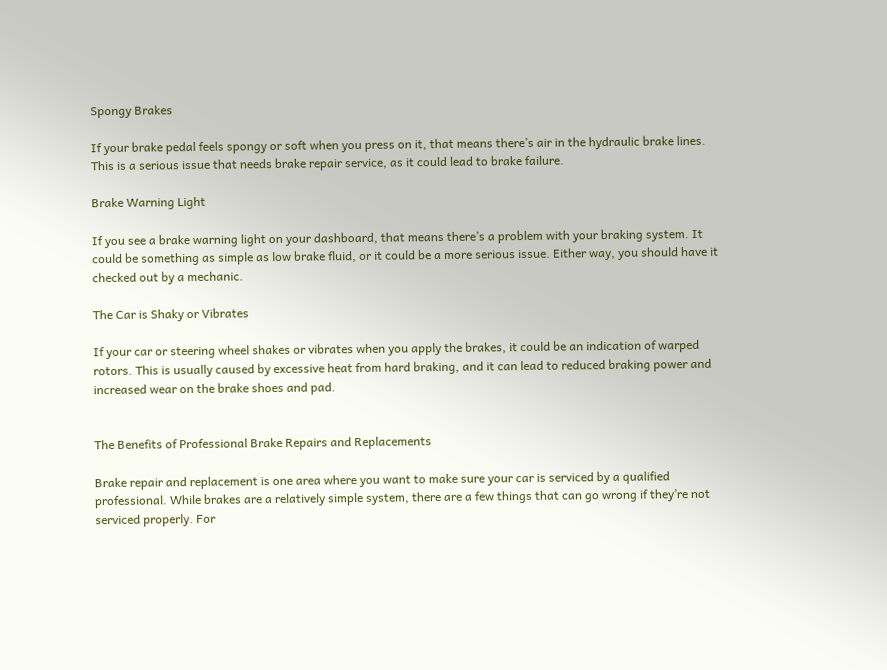Spongy Brakes

If your brake pedal feels spongy or soft when you press on it, that means there’s air in the hydraulic brake lines. This is a serious issue that needs brake repair service, as it could lead to brake failure.

Brake Warning Light

If you see a brake warning light on your dashboard, that means there’s a problem with your braking system. It could be something as simple as low brake fluid, or it could be a more serious issue. Either way, you should have it checked out by a mechanic.

The Car is Shaky or Vibrates

If your car or steering wheel shakes or vibrates when you apply the brakes, it could be an indication of warped rotors. This is usually caused by excessive heat from hard braking, and it can lead to reduced braking power and increased wear on the brake shoes and pad.


The Benefits of Professional Brake Repairs and Replacements

Brake repair and replacement is one area where you want to make sure your car is serviced by a qualified professional. While brakes are a relatively simple system, there are a few things that can go wrong if they’re not serviced properly. For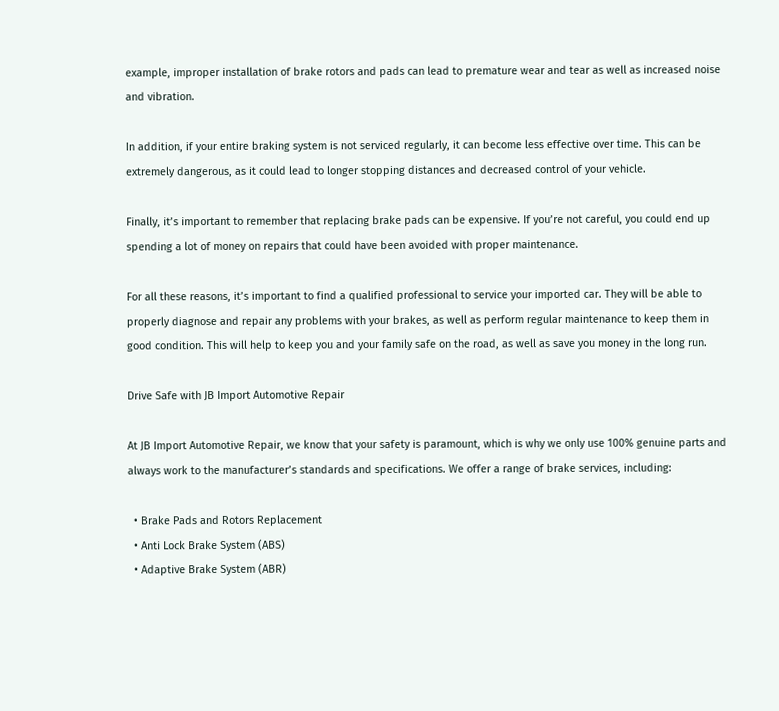example, improper installation of brake rotors and pads can lead to premature wear and tear as well as increased noise and vibration.

In addition, if your entire braking system is not serviced regularly, it can become less effective over time. This can be extremely dangerous, as it could lead to longer stopping distances and decreased control of your vehicle.

Finally, it’s important to remember that replacing brake pads can be expensive. If you’re not careful, you could end up spending a lot of money on repairs that could have been avoided with proper maintenance.

For all these reasons, it’s important to find a qualified professional to service your imported car. They will be able to properly diagnose and repair any problems with your brakes, as well as perform regular maintenance to keep them in good condition. This will help to keep you and your family safe on the road, as well as save you money in the long run.

Drive Safe with JB Import Automotive Repair

At JB Import Automotive Repair, we know that your safety is paramount, which is why we only use 100% genuine parts and always work to the manufacturer’s standards and specifications. We offer a range of brake services, including:

  • Brake Pads and Rotors Replacement
  • Anti Lock Brake System (ABS)
  • Adaptive Brake System (ABR)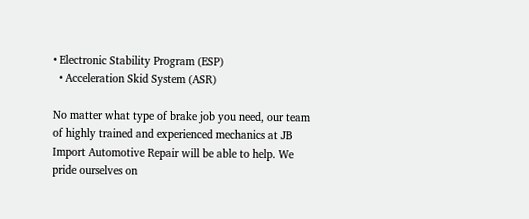• Electronic Stability Program (ESP)
  • Acceleration Skid System (ASR)

No matter what type of brake job you need, our team of highly trained and experienced mechanics at JB Import Automotive Repair will be able to help. We pride ourselves on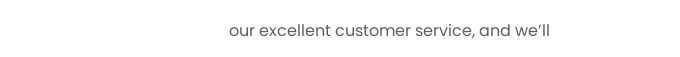our excellent customer service, and we’ll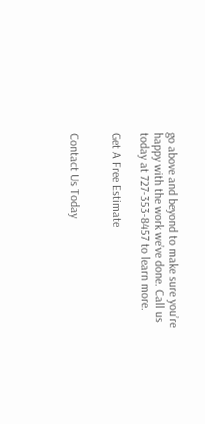go above and beyond to make sure you’re happy with the work we’ve done. Call us today at 727-353-8457 to learn more.

Get A Free Estimate


Contact Us Today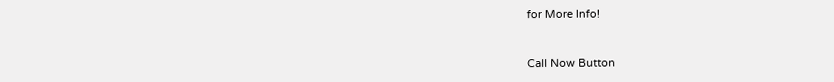for More Info!


Call Now Button